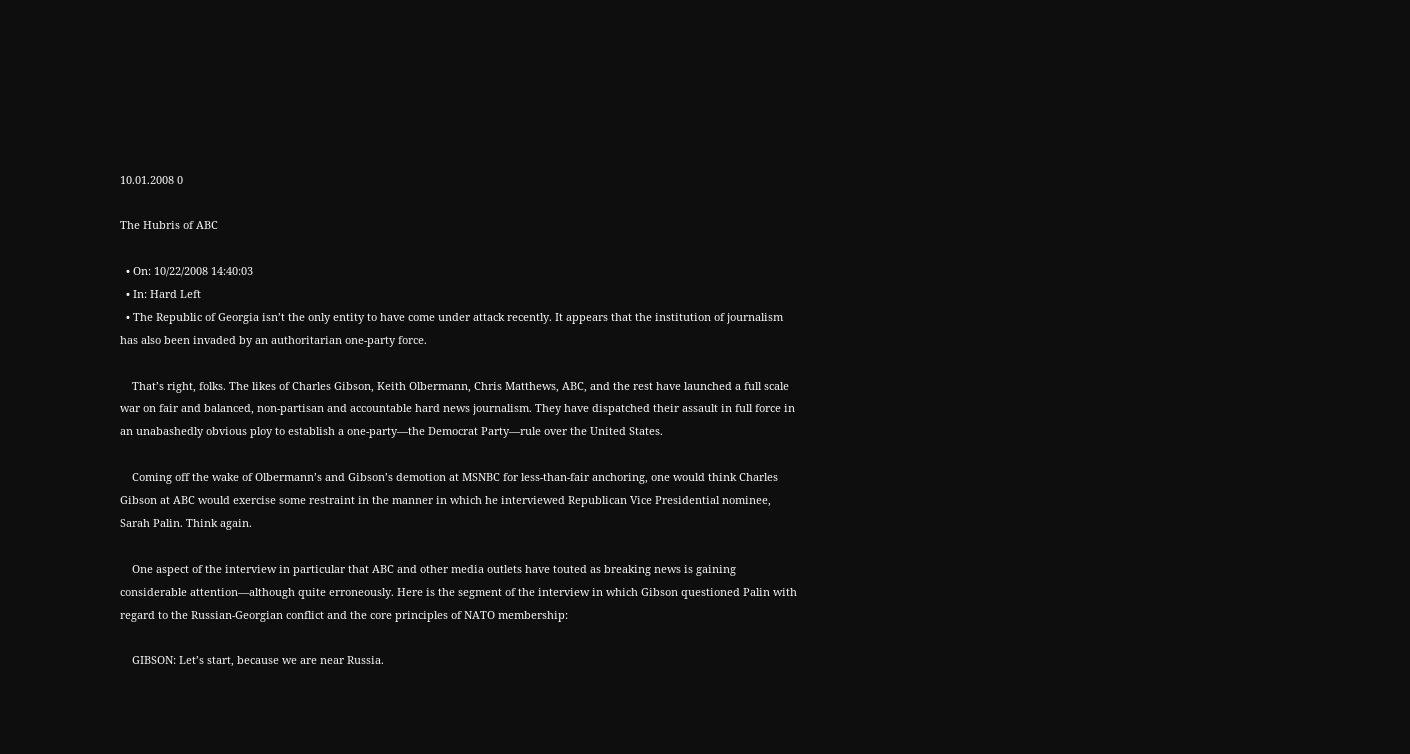10.01.2008 0

The Hubris of ABC

  • On: 10/22/2008 14:40:03
  • In: Hard Left
  • The Republic of Georgia isn’t the only entity to have come under attack recently. It appears that the institution of journalism has also been invaded by an authoritarian one-party force.

    That’s right, folks. The likes of Charles Gibson, Keith Olbermann, Chris Matthews, ABC, and the rest have launched a full scale war on fair and balanced, non-partisan and accountable hard news journalism. They have dispatched their assault in full force in an unabashedly obvious ploy to establish a one-party—the Democrat Party—rule over the United States.

    Coming off the wake of Olbermann’s and Gibson’s demotion at MSNBC for less-than-fair anchoring, one would think Charles Gibson at ABC would exercise some restraint in the manner in which he interviewed Republican Vice Presidential nominee, Sarah Palin. Think again.

    One aspect of the interview in particular that ABC and other media outlets have touted as breaking news is gaining considerable attention—although quite erroneously. Here is the segment of the interview in which Gibson questioned Palin with regard to the Russian-Georgian conflict and the core principles of NATO membership:

    GIBSON: Let’s start, because we are near Russia.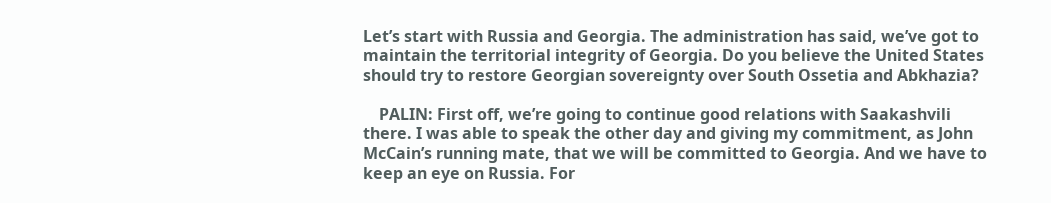Let’s start with Russia and Georgia. The administration has said, we’ve got to maintain the territorial integrity of Georgia. Do you believe the United States should try to restore Georgian sovereignty over South Ossetia and Abkhazia?

    PALIN: First off, we’re going to continue good relations with Saakashvili there. I was able to speak the other day and giving my commitment, as John McCain’s running mate, that we will be committed to Georgia. And we have to keep an eye on Russia. For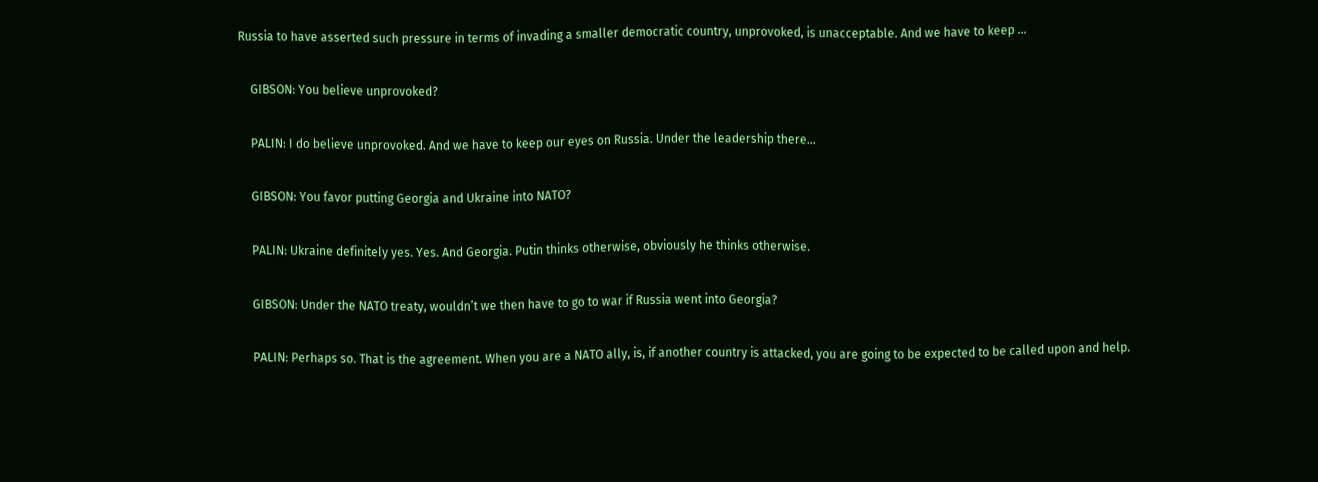Russia to have asserted such pressure in terms of invading a smaller democratic country, unprovoked, is unacceptable. And we have to keep …

    GIBSON: You believe unprovoked?

    PALIN: I do believe unprovoked. And we have to keep our eyes on Russia. Under the leadership there…

    GIBSON: You favor putting Georgia and Ukraine into NATO?

    PALIN: Ukraine definitely yes. Yes. And Georgia. Putin thinks otherwise, obviously he thinks otherwise.

    GIBSON: Under the NATO treaty, wouldn’t we then have to go to war if Russia went into Georgia?

    PALIN: Perhaps so. That is the agreement. When you are a NATO ally, is, if another country is attacked, you are going to be expected to be called upon and help.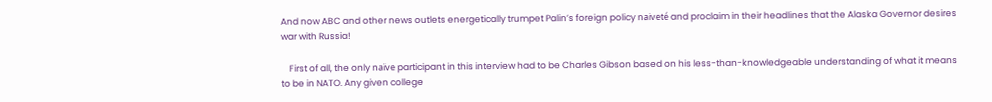And now ABC and other news outlets energetically trumpet Palin’s foreign policy naiveté and proclaim in their headlines that the Alaska Governor desires war with Russia!

    First of all, the only naïve participant in this interview had to be Charles Gibson based on his less-than-knowledgeable understanding of what it means to be in NATO. Any given college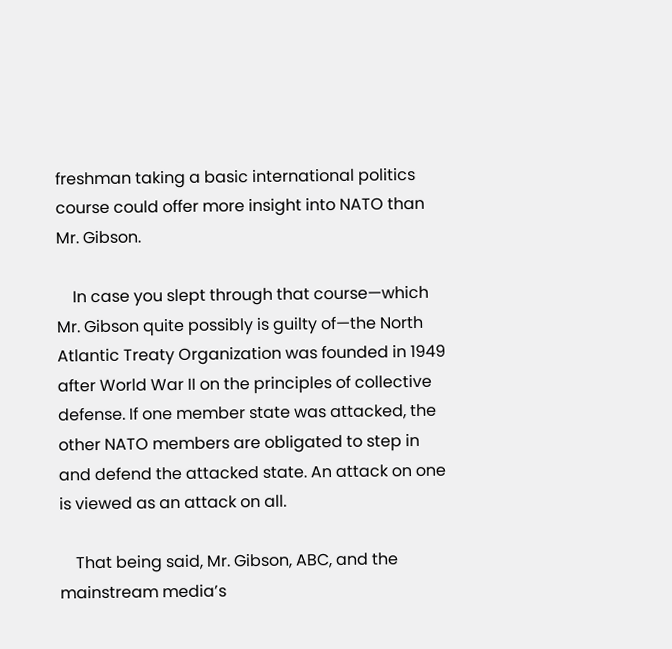freshman taking a basic international politics course could offer more insight into NATO than Mr. Gibson.

    In case you slept through that course—which Mr. Gibson quite possibly is guilty of—the North Atlantic Treaty Organization was founded in 1949 after World War II on the principles of collective defense. If one member state was attacked, the other NATO members are obligated to step in and defend the attacked state. An attack on one is viewed as an attack on all.

    That being said, Mr. Gibson, ABC, and the mainstream media’s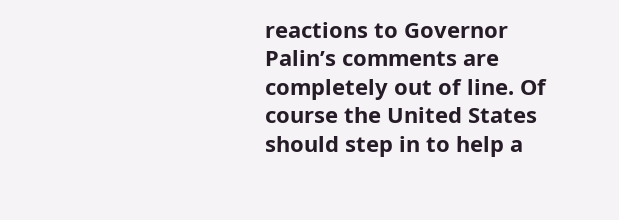reactions to Governor Palin’s comments are completely out of line. Of course the United States should step in to help a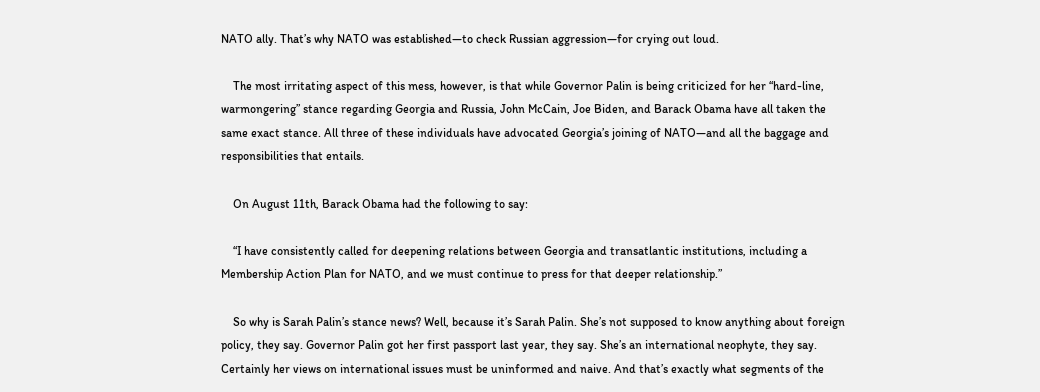NATO ally. That’s why NATO was established—to check Russian aggression—for crying out loud.

    The most irritating aspect of this mess, however, is that while Governor Palin is being criticized for her “hard-line, warmongering” stance regarding Georgia and Russia, John McCain, Joe Biden, and Barack Obama have all taken the same exact stance. All three of these individuals have advocated Georgia’s joining of NATO—and all the baggage and responsibilities that entails.

    On August 11th, Barack Obama had the following to say:

    “I have consistently called for deepening relations between Georgia and transatlantic institutions, including a Membership Action Plan for NATO, and we must continue to press for that deeper relationship.”

    So why is Sarah Palin’s stance news? Well, because it’s Sarah Palin. She’s not supposed to know anything about foreign policy, they say. Governor Palin got her first passport last year, they say. She’s an international neophyte, they say. Certainly her views on international issues must be uninformed and naive. And that’s exactly what segments of the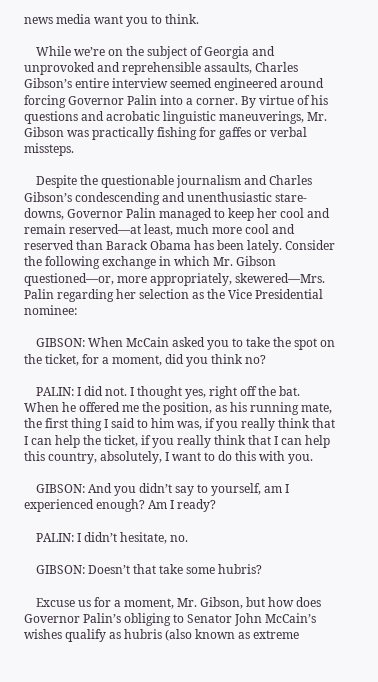news media want you to think.

    While we’re on the subject of Georgia and unprovoked and reprehensible assaults, Charles Gibson’s entire interview seemed engineered around forcing Governor Palin into a corner. By virtue of his questions and acrobatic linguistic maneuverings, Mr. Gibson was practically fishing for gaffes or verbal missteps.

    Despite the questionable journalism and Charles Gibson’s condescending and unenthusiastic stare-downs, Governor Palin managed to keep her cool and remain reserved—at least, much more cool and reserved than Barack Obama has been lately. Consider the following exchange in which Mr. Gibson questioned—or, more appropriately, skewered—Mrs. Palin regarding her selection as the Vice Presidential nominee:

    GIBSON: When McCain asked you to take the spot on the ticket, for a moment, did you think no?

    PALIN: I did not. I thought yes, right off the bat. When he offered me the position, as his running mate, the first thing I said to him was, if you really think that I can help the ticket, if you really think that I can help this country, absolutely, I want to do this with you.

    GIBSON: And you didn’t say to yourself, am I experienced enough? Am I ready?

    PALIN: I didn’t hesitate, no.

    GIBSON: Doesn’t that take some hubris?

    Excuse us for a moment, Mr. Gibson, but how does Governor Palin’s obliging to Senator John McCain’s wishes qualify as hubris (also known as extreme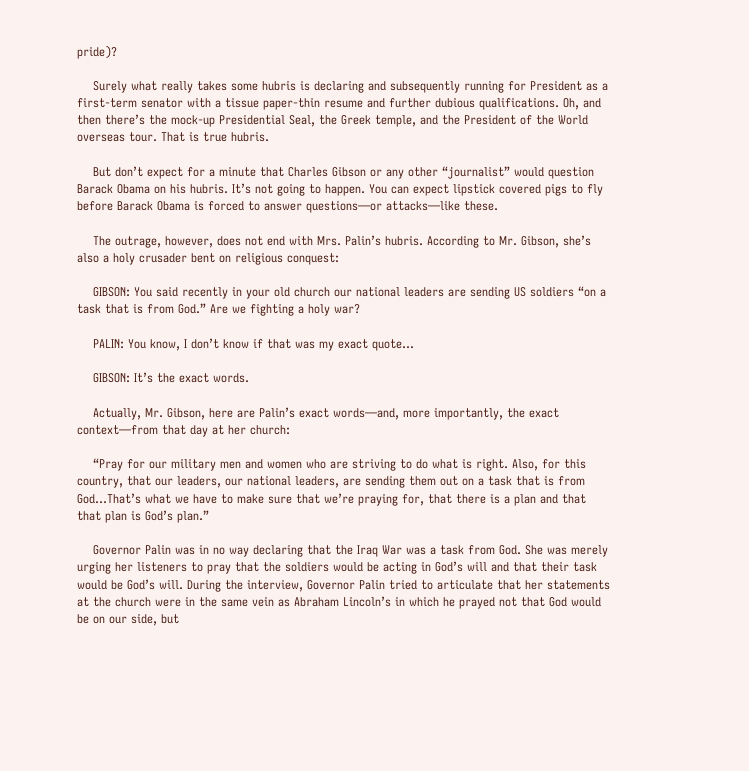pride)?

    Surely what really takes some hubris is declaring and subsequently running for President as a first-term senator with a tissue paper-thin resume and further dubious qualifications. Oh, and then there’s the mock-up Presidential Seal, the Greek temple, and the President of the World overseas tour. That is true hubris.

    But don’t expect for a minute that Charles Gibson or any other “journalist” would question Barack Obama on his hubris. It’s not going to happen. You can expect lipstick covered pigs to fly before Barack Obama is forced to answer questions—or attacks—like these.

    The outrage, however, does not end with Mrs. Palin’s hubris. According to Mr. Gibson, she’s also a holy crusader bent on religious conquest:

    GIBSON: You said recently in your old church our national leaders are sending US soldiers “on a task that is from God.” Are we fighting a holy war?

    PALIN: You know, I don’t know if that was my exact quote…

    GIBSON: It’s the exact words.

    Actually, Mr. Gibson, here are Palin’s exact words—and, more importantly, the exact context—from that day at her church:

    “Pray for our military men and women who are striving to do what is right. Also, for this country, that our leaders, our national leaders, are sending them out on a task that is from God…That’s what we have to make sure that we’re praying for, that there is a plan and that that plan is God’s plan.”

    Governor Palin was in no way declaring that the Iraq War was a task from God. She was merely urging her listeners to pray that the soldiers would be acting in God’s will and that their task would be God’s will. During the interview, Governor Palin tried to articulate that her statements at the church were in the same vein as Abraham Lincoln’s in which he prayed not that God would be on our side, but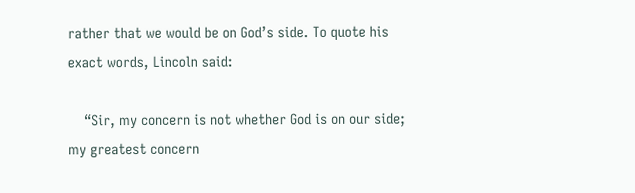rather that we would be on God’s side. To quote his exact words, Lincoln said:

    “Sir, my concern is not whether God is on our side; my greatest concern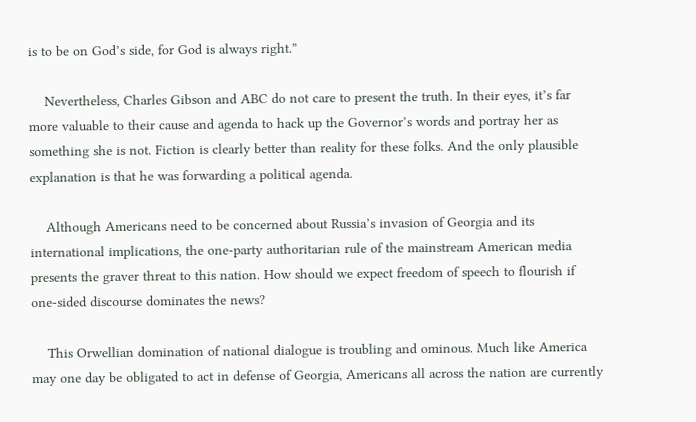is to be on God’s side, for God is always right.”

    Nevertheless, Charles Gibson and ABC do not care to present the truth. In their eyes, it’s far more valuable to their cause and agenda to hack up the Governor’s words and portray her as something she is not. Fiction is clearly better than reality for these folks. And the only plausible explanation is that he was forwarding a political agenda.

    Although Americans need to be concerned about Russia’s invasion of Georgia and its international implications, the one-party authoritarian rule of the mainstream American media presents the graver threat to this nation. How should we expect freedom of speech to flourish if one-sided discourse dominates the news?

    This Orwellian domination of national dialogue is troubling and ominous. Much like America may one day be obligated to act in defense of Georgia, Americans all across the nation are currently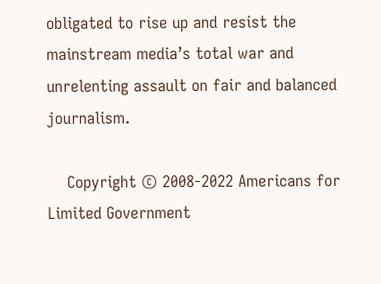obligated to rise up and resist the mainstream media’s total war and unrelenting assault on fair and balanced journalism.

    Copyright © 2008-2022 Americans for Limited Government